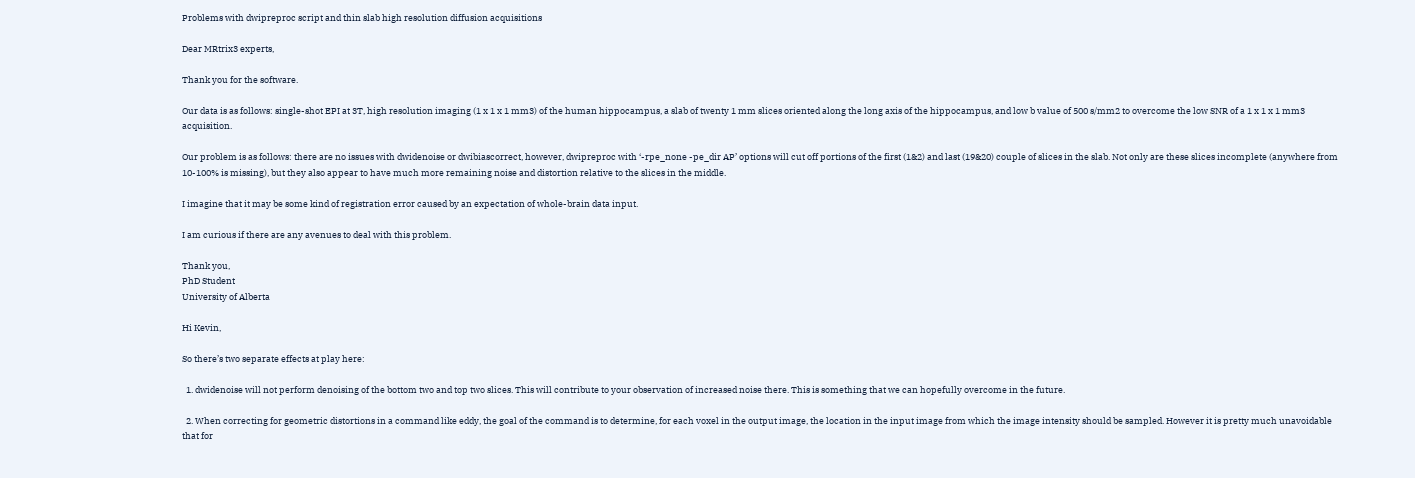Problems with dwipreproc script and thin slab high resolution diffusion acquisitions

Dear MRtrix3 experts,

Thank you for the software.

Our data is as follows: single-shot EPI at 3T, high resolution imaging (1 x 1 x 1 mm3) of the human hippocampus, a slab of twenty 1 mm slices oriented along the long axis of the hippocampus, and low b value of 500 s/mm2 to overcome the low SNR of a 1 x 1 x 1 mm3 acquisition.

Our problem is as follows: there are no issues with dwidenoise or dwibiascorrect, however, dwipreproc with ‘-rpe_none -pe_dir AP’ options will cut off portions of the first (1&2) and last (19&20) couple of slices in the slab. Not only are these slices incomplete (anywhere from 10-100% is missing), but they also appear to have much more remaining noise and distortion relative to the slices in the middle.

I imagine that it may be some kind of registration error caused by an expectation of whole-brain data input.

I am curious if there are any avenues to deal with this problem.

Thank you,
PhD Student
University of Alberta

Hi Kevin,

So there’s two separate effects at play here:

  1. dwidenoise will not perform denoising of the bottom two and top two slices. This will contribute to your observation of increased noise there. This is something that we can hopefully overcome in the future.

  2. When correcting for geometric distortions in a command like eddy, the goal of the command is to determine, for each voxel in the output image, the location in the input image from which the image intensity should be sampled. However it is pretty much unavoidable that for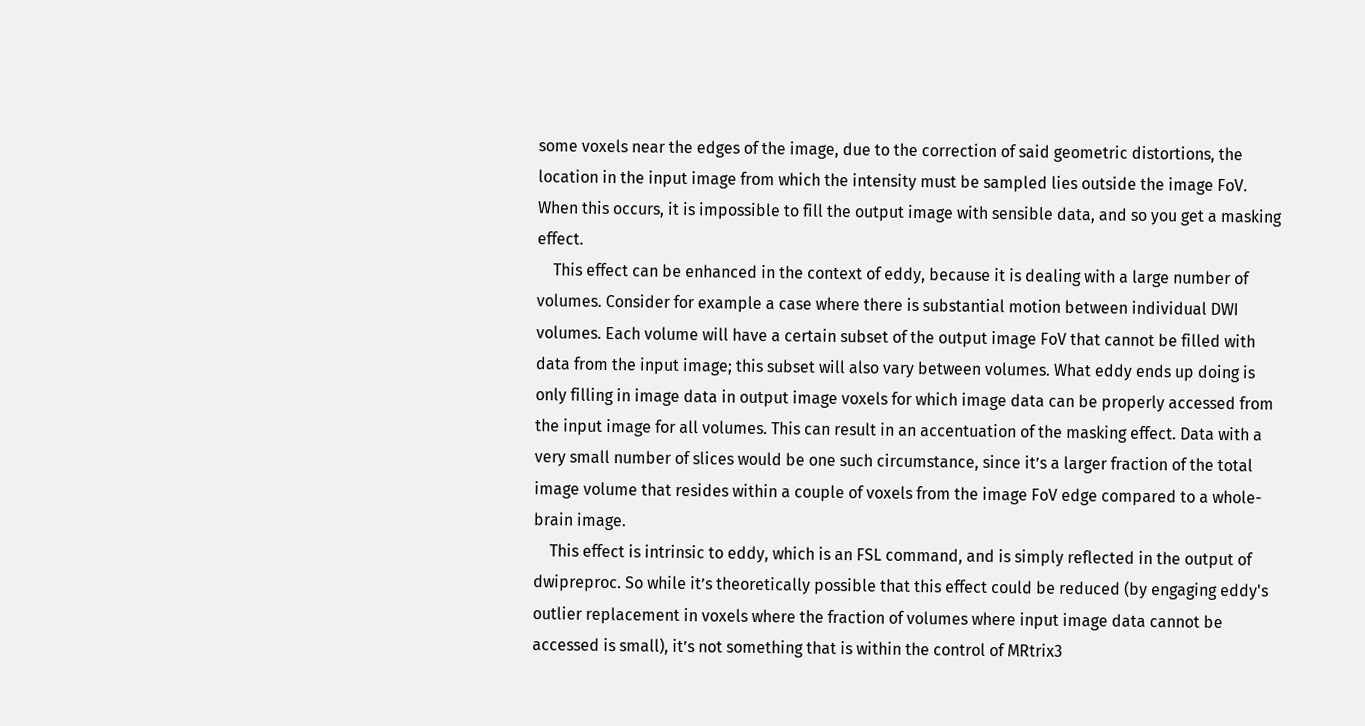some voxels near the edges of the image, due to the correction of said geometric distortions, the location in the input image from which the intensity must be sampled lies outside the image FoV. When this occurs, it is impossible to fill the output image with sensible data, and so you get a masking effect.
    This effect can be enhanced in the context of eddy, because it is dealing with a large number of volumes. Consider for example a case where there is substantial motion between individual DWI volumes. Each volume will have a certain subset of the output image FoV that cannot be filled with data from the input image; this subset will also vary between volumes. What eddy ends up doing is only filling in image data in output image voxels for which image data can be properly accessed from the input image for all volumes. This can result in an accentuation of the masking effect. Data with a very small number of slices would be one such circumstance, since it’s a larger fraction of the total image volume that resides within a couple of voxels from the image FoV edge compared to a whole-brain image.
    This effect is intrinsic to eddy, which is an FSL command, and is simply reflected in the output of dwipreproc. So while it’s theoretically possible that this effect could be reduced (by engaging eddy's outlier replacement in voxels where the fraction of volumes where input image data cannot be accessed is small), it’s not something that is within the control of MRtrix3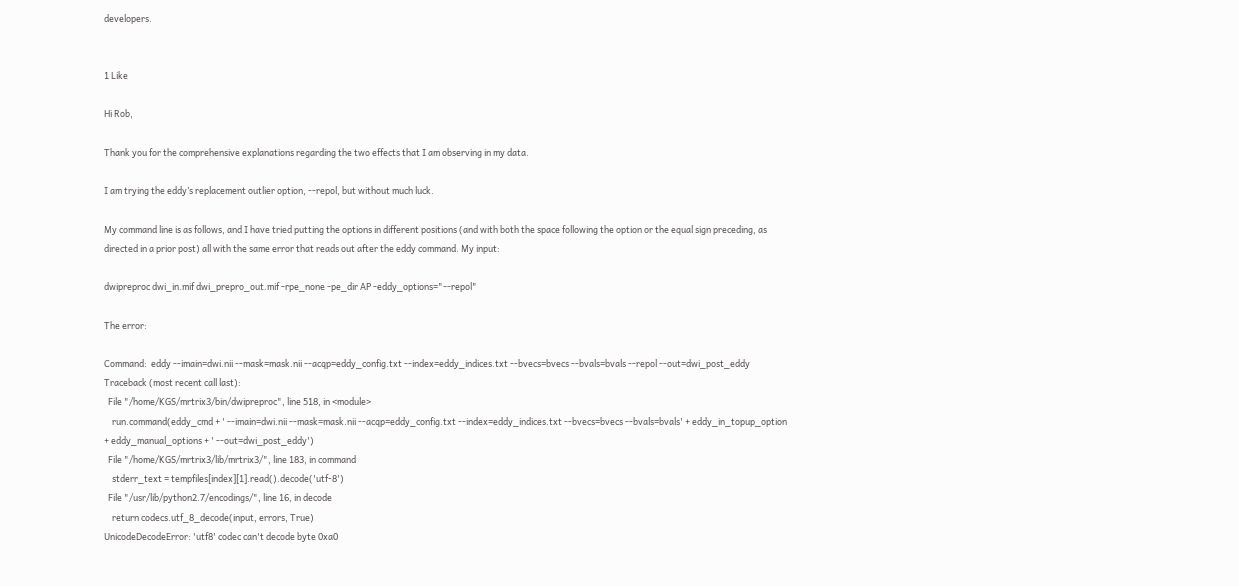developers.


1 Like

Hi Rob,

Thank you for the comprehensive explanations regarding the two effects that I am observing in my data.

I am trying the eddy’s replacement outlier option, --repol, but without much luck.

My command line is as follows, and I have tried putting the options in different positions (and with both the space following the option or the equal sign preceding, as directed in a prior post) all with the same error that reads out after the eddy command. My input:

dwipreproc dwi_in.mif dwi_prepro_out.mif -rpe_none -pe_dir AP -eddy_options="--repol"

The error:

Command:  eddy --imain=dwi.nii --mask=mask.nii --acqp=eddy_config.txt --index=eddy_indices.txt --bvecs=bvecs --bvals=bvals --repol --out=dwi_post_eddy
Traceback (most recent call last):
  File "/home/KGS/mrtrix3/bin/dwipreproc", line 518, in <module>
    run.command(eddy_cmd + ' --imain=dwi.nii --mask=mask.nii --acqp=eddy_config.txt --index=eddy_indices.txt --bvecs=bvecs --bvals=bvals' + eddy_in_topup_option + eddy_manual_options + ' --out=dwi_post_eddy')
  File "/home/KGS/mrtrix3/lib/mrtrix3/", line 183, in command
    stderr_text = tempfiles[index][1].read().decode('utf-8')
  File "/usr/lib/python2.7/encodings/", line 16, in decode
    return codecs.utf_8_decode(input, errors, True)
UnicodeDecodeError: 'utf8' codec can't decode byte 0xa0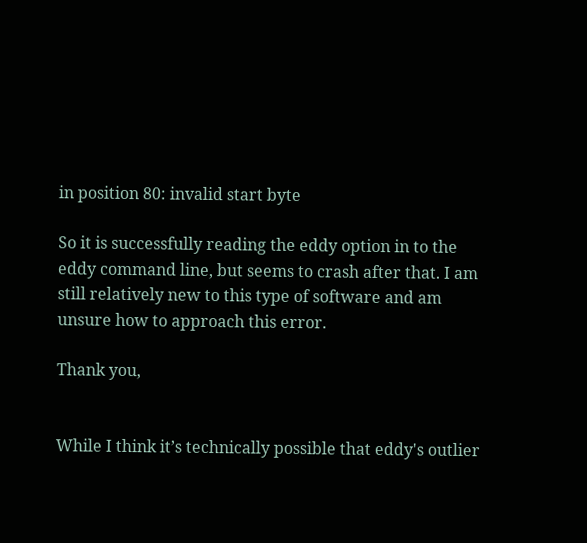in position 80: invalid start byte

So it is successfully reading the eddy option in to the eddy command line, but seems to crash after that. I am still relatively new to this type of software and am unsure how to approach this error.

Thank you,


While I think it’s technically possible that eddy's outlier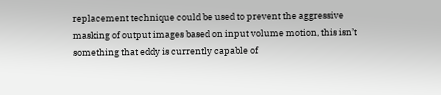replacement technique could be used to prevent the aggressive masking of output images based on input volume motion, this isn’t something that eddy is currently capable of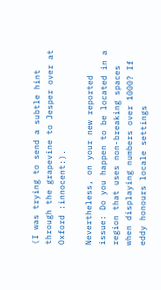(I was trying to send a subtle hint through the grapevine to Jesper over at Oxford :innocent:).

Nevertheless, on your new reported issue: Do you happen to be located in a region that uses non-breaking spaces when displaying numbers over 1000? If eddy honours locale settings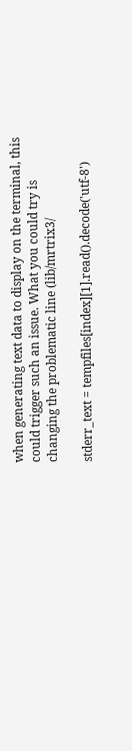when generating text data to display on the terminal, this could trigger such an issue. What you could try is changing the problematic line (lib/mrtrix3/

stderr_text = tempfiles[index][1].read().decode('utf-8')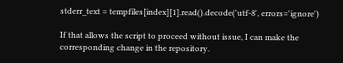stderr_text = tempfiles[index][1].read().decode('utf-8', errors='ignore')

If that allows the script to proceed without issue, I can make the corresponding change in the repository.